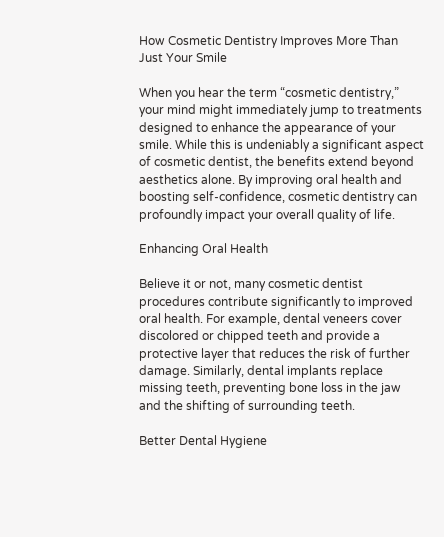How Cosmetic Dentistry Improves More Than Just Your Smile

When you hear the term “cosmetic dentistry,” your mind might immediately jump to treatments designed to enhance the appearance of your smile. While this is undeniably a significant aspect of cosmetic dentist, the benefits extend beyond aesthetics alone. By improving oral health and boosting self-confidence, cosmetic dentistry can profoundly impact your overall quality of life.

Enhancing Oral Health

Believe it or not, many cosmetic dentist procedures contribute significantly to improved oral health. For example, dental veneers cover discolored or chipped teeth and provide a protective layer that reduces the risk of further damage. Similarly, dental implants replace missing teeth, preventing bone loss in the jaw and the shifting of surrounding teeth.

Better Dental Hygiene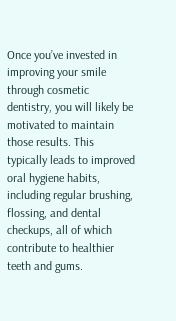Once you’ve invested in improving your smile through cosmetic dentistry, you will likely be motivated to maintain those results. This typically leads to improved oral hygiene habits, including regular brushing, flossing, and dental checkups, all of which contribute to healthier teeth and gums.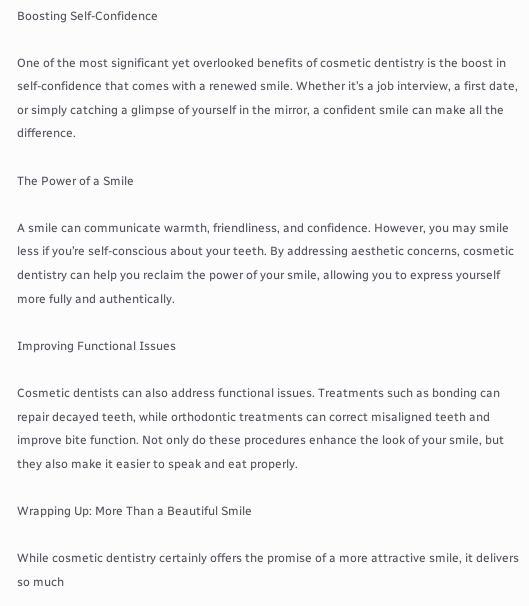Boosting Self-Confidence

One of the most significant yet overlooked benefits of cosmetic dentistry is the boost in self-confidence that comes with a renewed smile. Whether it’s a job interview, a first date, or simply catching a glimpse of yourself in the mirror, a confident smile can make all the difference.

The Power of a Smile

A smile can communicate warmth, friendliness, and confidence. However, you may smile less if you’re self-conscious about your teeth. By addressing aesthetic concerns, cosmetic dentistry can help you reclaim the power of your smile, allowing you to express yourself more fully and authentically.

Improving Functional Issues

Cosmetic dentists can also address functional issues. Treatments such as bonding can repair decayed teeth, while orthodontic treatments can correct misaligned teeth and improve bite function. Not only do these procedures enhance the look of your smile, but they also make it easier to speak and eat properly.

Wrapping Up: More Than a Beautiful Smile

While cosmetic dentistry certainly offers the promise of a more attractive smile, it delivers so much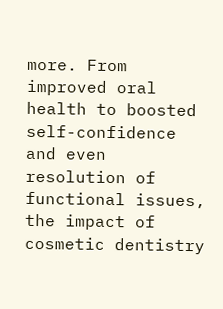more. From improved oral health to boosted self-confidence and even resolution of functional issues, the impact of cosmetic dentistry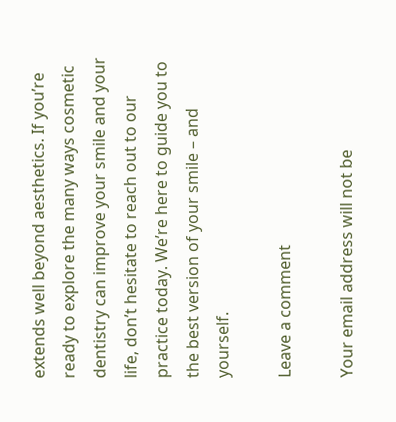extends well beyond aesthetics. If you’re ready to explore the many ways cosmetic dentistry can improve your smile and your life, don’t hesitate to reach out to our practice today. We’re here to guide you to the best version of your smile – and yourself.

Leave a comment

Your email address will not be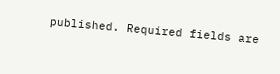published. Required fields are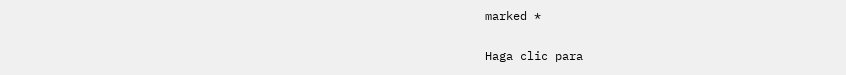marked *

Haga clic para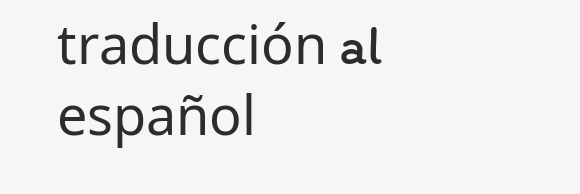traducción al español